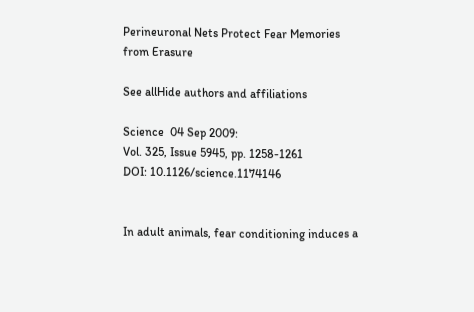Perineuronal Nets Protect Fear Memories from Erasure

See allHide authors and affiliations

Science  04 Sep 2009:
Vol. 325, Issue 5945, pp. 1258-1261
DOI: 10.1126/science.1174146


In adult animals, fear conditioning induces a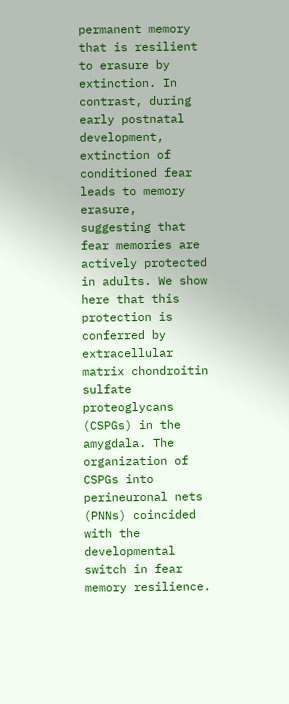permanent memory that is resilient to erasure by extinction. In contrast, during early postnatal development, extinction of conditioned fear leads to memory erasure, suggesting that fear memories are actively protected in adults. We show here that this protection is conferred by extracellular matrix chondroitin sulfate proteoglycans (CSPGs) in the amygdala. The organization of CSPGs into perineuronal nets (PNNs) coincided with the developmental switch in fear memory resilience.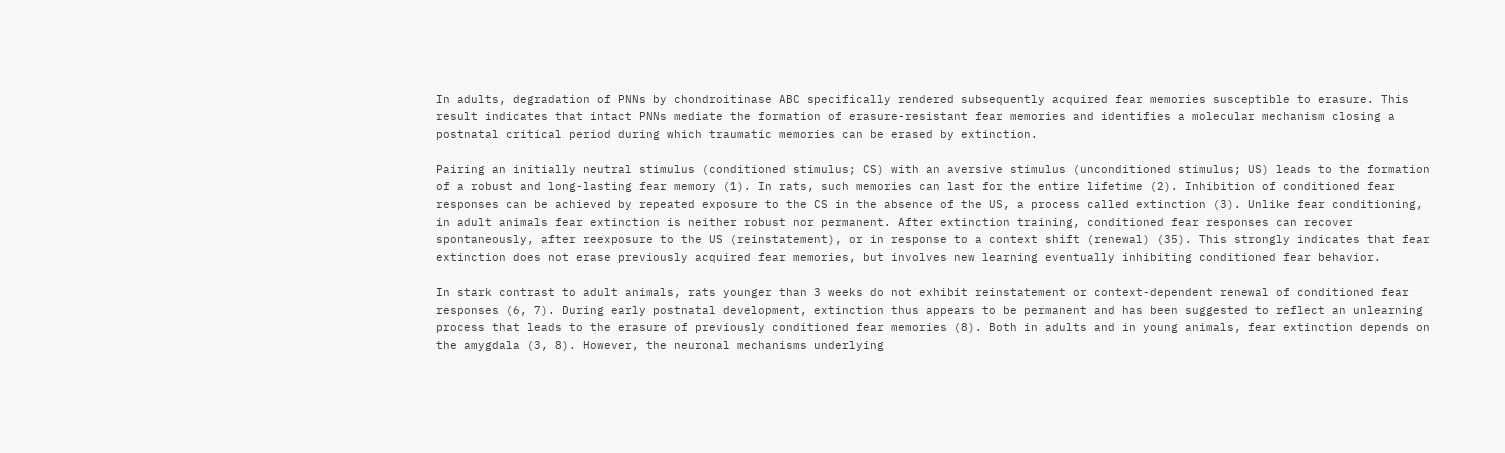In adults, degradation of PNNs by chondroitinase ABC specifically rendered subsequently acquired fear memories susceptible to erasure. This result indicates that intact PNNs mediate the formation of erasure-resistant fear memories and identifies a molecular mechanism closing a postnatal critical period during which traumatic memories can be erased by extinction.

Pairing an initially neutral stimulus (conditioned stimulus; CS) with an aversive stimulus (unconditioned stimulus; US) leads to the formation of a robust and long-lasting fear memory (1). In rats, such memories can last for the entire lifetime (2). Inhibition of conditioned fear responses can be achieved by repeated exposure to the CS in the absence of the US, a process called extinction (3). Unlike fear conditioning, in adult animals fear extinction is neither robust nor permanent. After extinction training, conditioned fear responses can recover spontaneously, after reexposure to the US (reinstatement), or in response to a context shift (renewal) (35). This strongly indicates that fear extinction does not erase previously acquired fear memories, but involves new learning eventually inhibiting conditioned fear behavior.

In stark contrast to adult animals, rats younger than 3 weeks do not exhibit reinstatement or context-dependent renewal of conditioned fear responses (6, 7). During early postnatal development, extinction thus appears to be permanent and has been suggested to reflect an unlearning process that leads to the erasure of previously conditioned fear memories (8). Both in adults and in young animals, fear extinction depends on the amygdala (3, 8). However, the neuronal mechanisms underlying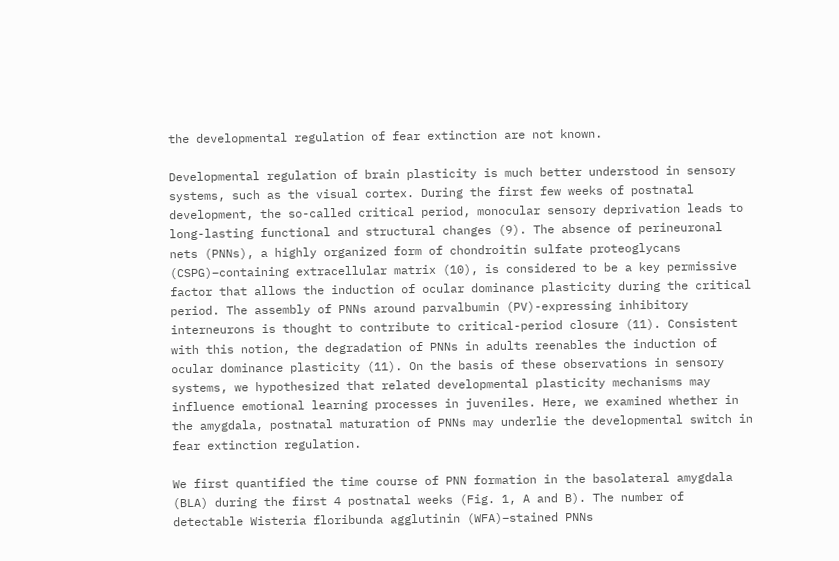the developmental regulation of fear extinction are not known.

Developmental regulation of brain plasticity is much better understood in sensory systems, such as the visual cortex. During the first few weeks of postnatal development, the so-called critical period, monocular sensory deprivation leads to long-lasting functional and structural changes (9). The absence of perineuronal nets (PNNs), a highly organized form of chondroitin sulfate proteoglycans (CSPG)–containing extracellular matrix (10), is considered to be a key permissive factor that allows the induction of ocular dominance plasticity during the critical period. The assembly of PNNs around parvalbumin (PV)-expressing inhibitory interneurons is thought to contribute to critical-period closure (11). Consistent with this notion, the degradation of PNNs in adults reenables the induction of ocular dominance plasticity (11). On the basis of these observations in sensory systems, we hypothesized that related developmental plasticity mechanisms may influence emotional learning processes in juveniles. Here, we examined whether in the amygdala, postnatal maturation of PNNs may underlie the developmental switch in fear extinction regulation.

We first quantified the time course of PNN formation in the basolateral amygdala (BLA) during the first 4 postnatal weeks (Fig. 1, A and B). The number of detectable Wisteria floribunda agglutinin (WFA)–stained PNNs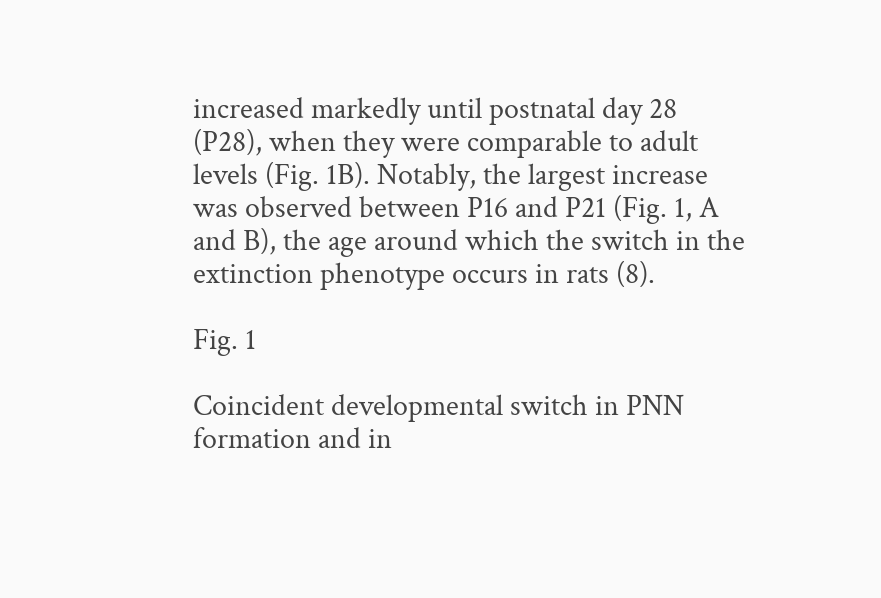increased markedly until postnatal day 28 (P28), when they were comparable to adult levels (Fig. 1B). Notably, the largest increase was observed between P16 and P21 (Fig. 1, A and B), the age around which the switch in the extinction phenotype occurs in rats (8).

Fig. 1

Coincident developmental switch in PNN formation and in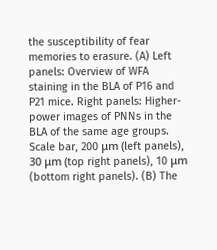the susceptibility of fear memories to erasure. (A) Left panels: Overview of WFA staining in the BLA of P16 and P21 mice. Right panels: Higher-power images of PNNs in the BLA of the same age groups. Scale bar, 200 μm (left panels), 30 μm (top right panels), 10 μm (bottom right panels). (B) The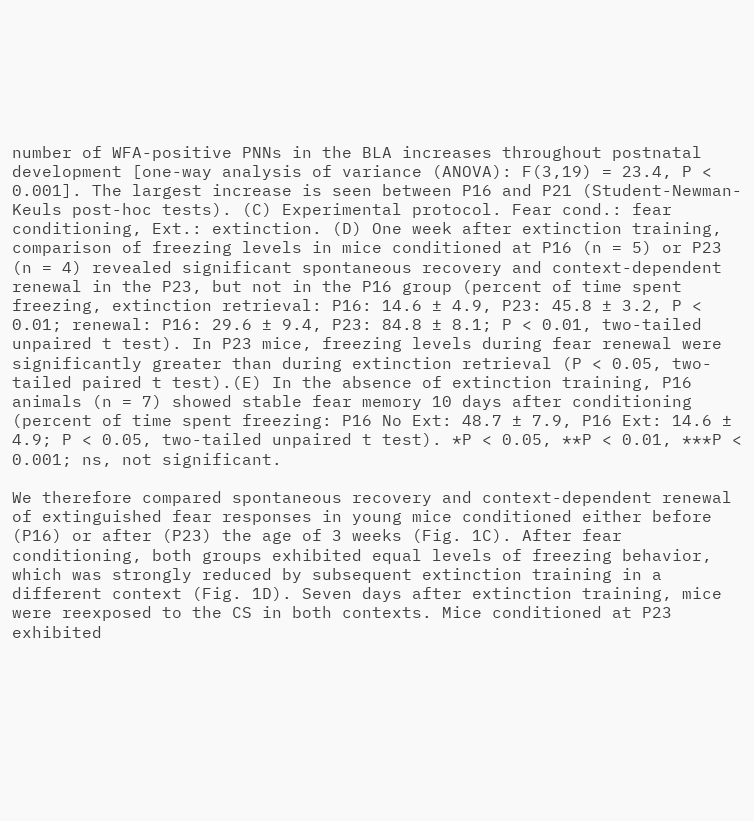number of WFA-positive PNNs in the BLA increases throughout postnatal development [one-way analysis of variance (ANOVA): F(3,19) = 23.4, P < 0.001]. The largest increase is seen between P16 and P21 (Student-Newman-Keuls post-hoc tests). (C) Experimental protocol. Fear cond.: fear conditioning, Ext.: extinction. (D) One week after extinction training, comparison of freezing levels in mice conditioned at P16 (n = 5) or P23 (n = 4) revealed significant spontaneous recovery and context-dependent renewal in the P23, but not in the P16 group (percent of time spent freezing, extinction retrieval: P16: 14.6 ± 4.9, P23: 45.8 ± 3.2, P < 0.01; renewal: P16: 29.6 ± 9.4, P23: 84.8 ± 8.1; P < 0.01, two-tailed unpaired t test). In P23 mice, freezing levels during fear renewal were significantly greater than during extinction retrieval (P < 0.05, two-tailed paired t test).(E) In the absence of extinction training, P16 animals (n = 7) showed stable fear memory 10 days after conditioning (percent of time spent freezing: P16 No Ext: 48.7 ± 7.9, P16 Ext: 14.6 ± 4.9; P < 0.05, two-tailed unpaired t test). *P < 0.05, **P < 0.01, ***P < 0.001; ns, not significant.

We therefore compared spontaneous recovery and context-dependent renewal of extinguished fear responses in young mice conditioned either before (P16) or after (P23) the age of 3 weeks (Fig. 1C). After fear conditioning, both groups exhibited equal levels of freezing behavior, which was strongly reduced by subsequent extinction training in a different context (Fig. 1D). Seven days after extinction training, mice were reexposed to the CS in both contexts. Mice conditioned at P23 exhibited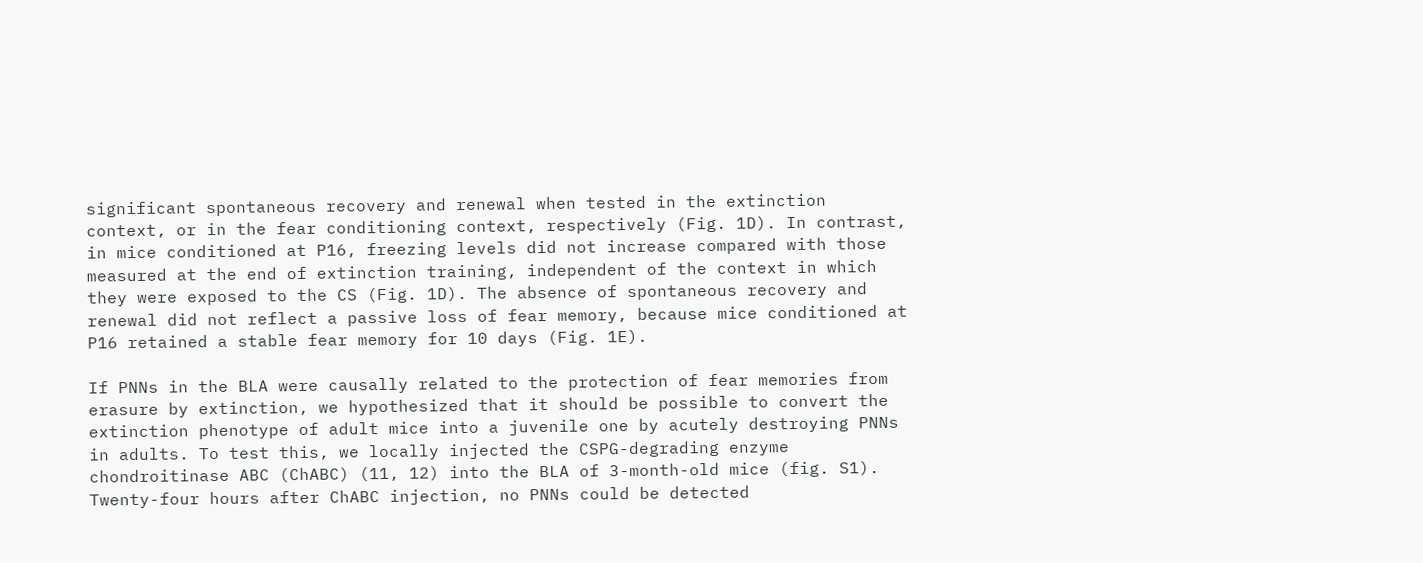significant spontaneous recovery and renewal when tested in the extinction context, or in the fear conditioning context, respectively (Fig. 1D). In contrast, in mice conditioned at P16, freezing levels did not increase compared with those measured at the end of extinction training, independent of the context in which they were exposed to the CS (Fig. 1D). The absence of spontaneous recovery and renewal did not reflect a passive loss of fear memory, because mice conditioned at P16 retained a stable fear memory for 10 days (Fig. 1E).

If PNNs in the BLA were causally related to the protection of fear memories from erasure by extinction, we hypothesized that it should be possible to convert the extinction phenotype of adult mice into a juvenile one by acutely destroying PNNs in adults. To test this, we locally injected the CSPG-degrading enzyme chondroitinase ABC (ChABC) (11, 12) into the BLA of 3-month-old mice (fig. S1). Twenty-four hours after ChABC injection, no PNNs could be detected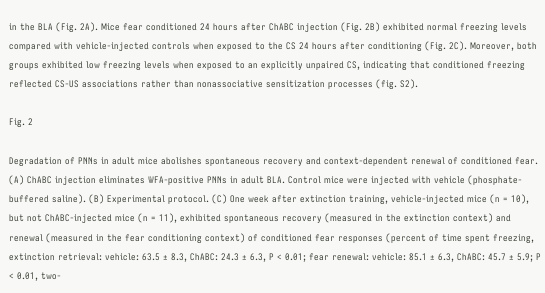in the BLA (Fig. 2A). Mice fear conditioned 24 hours after ChABC injection (Fig. 2B) exhibited normal freezing levels compared with vehicle-injected controls when exposed to the CS 24 hours after conditioning (Fig. 2C). Moreover, both groups exhibited low freezing levels when exposed to an explicitly unpaired CS, indicating that conditioned freezing reflected CS-US associations rather than nonassociative sensitization processes (fig. S2).

Fig. 2

Degradation of PNNs in adult mice abolishes spontaneous recovery and context-dependent renewal of conditioned fear. (A) ChABC injection eliminates WFA-positive PNNs in adult BLA. Control mice were injected with vehicle (phosphate-buffered saline). (B) Experimental protocol. (C) One week after extinction training, vehicle-injected mice (n = 10), but not ChABC-injected mice (n = 11), exhibited spontaneous recovery (measured in the extinction context) and renewal (measured in the fear conditioning context) of conditioned fear responses (percent of time spent freezing, extinction retrieval: vehicle: 63.5 ± 8.3, ChABC: 24.3 ± 6.3, P < 0.01; fear renewal: vehicle: 85.1 ± 6.3, ChABC: 45.7 ± 5.9; P < 0.01, two-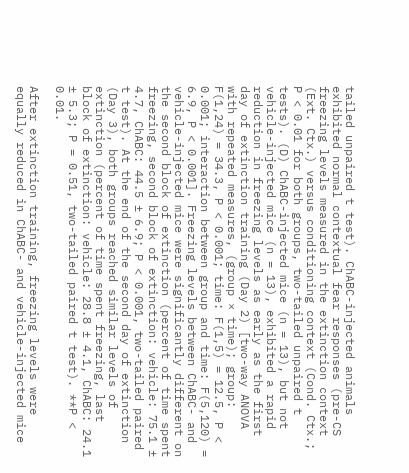tailed unpaired t test). ChABC-injected animals exhibited normal contextual fear responses (pre-CS freezing levels measured in the extinction context (Ext. Ctx.) versus conditioning context (Cond. Ctx.; P < 0.01 for both groups, two-tailed unpaired t tests). (D) ChABC-injected mice (n = 13), but not vehicle-injected mice (n = 13), exhibited a rapid reduction in freezing levels as early as the first day of extinction training (Day 2) [two-way ANOVA with repeated measures, (group × time); group: F(1,24) = 34.3, P < 0.001; time: F(1,5) = 12.5, P < 0.001; interaction between group and time: F(5,120) = 6.9, P < 0.001]. Freezing levels between ChABC- and vehicle-injected mice were significantly different on the second block of extinction (percent of time spent freezing, second block of extinction: vehicle: 75.1 ± 4.7, ChABC: 44.5 ± 6.9; P < 0.001, two-tailed paired t test). At the end of the second day of extinction (Day 3), both groups reached similar levels of extinction (percent of time spent freezing, last block of extinction: vehicle: 28.8 ± 4.1, ChABC: 24.1 ± 5.3; P = 0.51, two-tailed paired t test). **P < 0.01.

After extinction training, freezing levels were equally reduced in ChABC- and vehicle-injected mice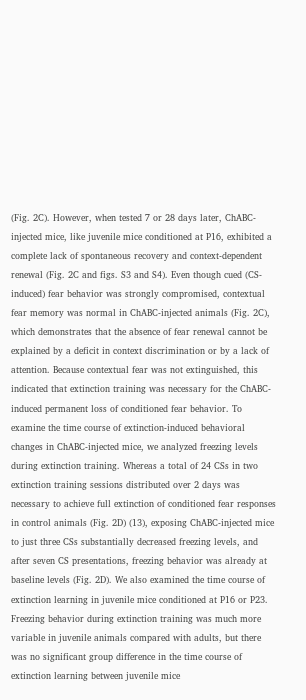(Fig. 2C). However, when tested 7 or 28 days later, ChABC-injected mice, like juvenile mice conditioned at P16, exhibited a complete lack of spontaneous recovery and context-dependent renewal (Fig. 2C and figs. S3 and S4). Even though cued (CS-induced) fear behavior was strongly compromised, contextual fear memory was normal in ChABC-injected animals (Fig. 2C), which demonstrates that the absence of fear renewal cannot be explained by a deficit in context discrimination or by a lack of attention. Because contextual fear was not extinguished, this indicated that extinction training was necessary for the ChABC-induced permanent loss of conditioned fear behavior. To examine the time course of extinction-induced behavioral changes in ChABC-injected mice, we analyzed freezing levels during extinction training. Whereas a total of 24 CSs in two extinction training sessions distributed over 2 days was necessary to achieve full extinction of conditioned fear responses in control animals (Fig. 2D) (13), exposing ChABC-injected mice to just three CSs substantially decreased freezing levels, and after seven CS presentations, freezing behavior was already at baseline levels (Fig. 2D). We also examined the time course of extinction learning in juvenile mice conditioned at P16 or P23. Freezing behavior during extinction training was much more variable in juvenile animals compared with adults, but there was no significant group difference in the time course of extinction learning between juvenile mice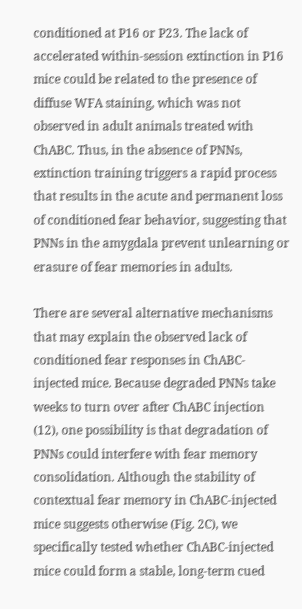conditioned at P16 or P23. The lack of accelerated within-session extinction in P16 mice could be related to the presence of diffuse WFA staining, which was not observed in adult animals treated with ChABC. Thus, in the absence of PNNs, extinction training triggers a rapid process that results in the acute and permanent loss of conditioned fear behavior, suggesting that PNNs in the amygdala prevent unlearning or erasure of fear memories in adults.

There are several alternative mechanisms that may explain the observed lack of conditioned fear responses in ChABC-injected mice. Because degraded PNNs take weeks to turn over after ChABC injection (12), one possibility is that degradation of PNNs could interfere with fear memory consolidation. Although the stability of contextual fear memory in ChABC-injected mice suggests otherwise (Fig. 2C), we specifically tested whether ChABC-injected mice could form a stable, long-term cued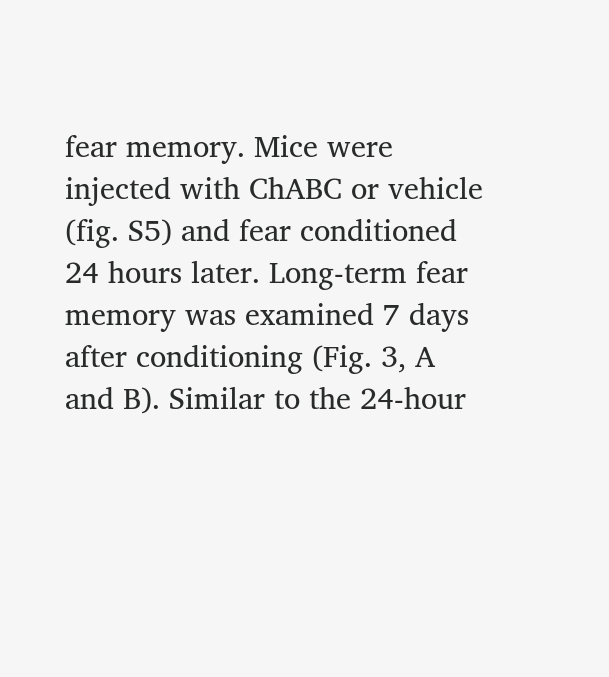fear memory. Mice were injected with ChABC or vehicle (fig. S5) and fear conditioned 24 hours later. Long-term fear memory was examined 7 days after conditioning (Fig. 3, A and B). Similar to the 24-hour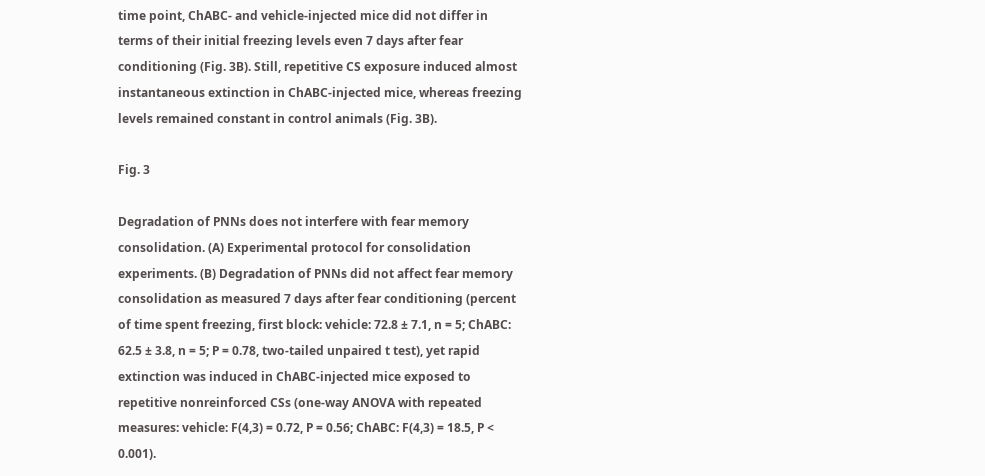time point, ChABC- and vehicle-injected mice did not differ in terms of their initial freezing levels even 7 days after fear conditioning (Fig. 3B). Still, repetitive CS exposure induced almost instantaneous extinction in ChABC-injected mice, whereas freezing levels remained constant in control animals (Fig. 3B).

Fig. 3

Degradation of PNNs does not interfere with fear memory consolidation. (A) Experimental protocol for consolidation experiments. (B) Degradation of PNNs did not affect fear memory consolidation as measured 7 days after fear conditioning (percent of time spent freezing, first block: vehicle: 72.8 ± 7.1, n = 5; ChABC: 62.5 ± 3.8, n = 5; P = 0.78, two-tailed unpaired t test), yet rapid extinction was induced in ChABC-injected mice exposed to repetitive nonreinforced CSs (one-way ANOVA with repeated measures: vehicle: F(4,3) = 0.72, P = 0.56; ChABC: F(4,3) = 18.5, P < 0.001).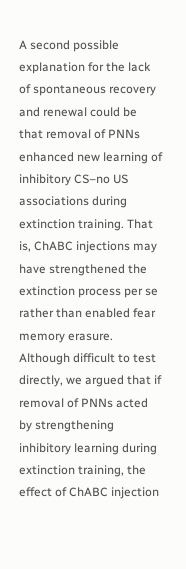A second possible explanation for the lack of spontaneous recovery and renewal could be that removal of PNNs enhanced new learning of inhibitory CS–no US associations during extinction training. That is, ChABC injections may have strengthened the extinction process per se rather than enabled fear memory erasure. Although difficult to test directly, we argued that if removal of PNNs acted by strengthening inhibitory learning during extinction training, the effect of ChABC injection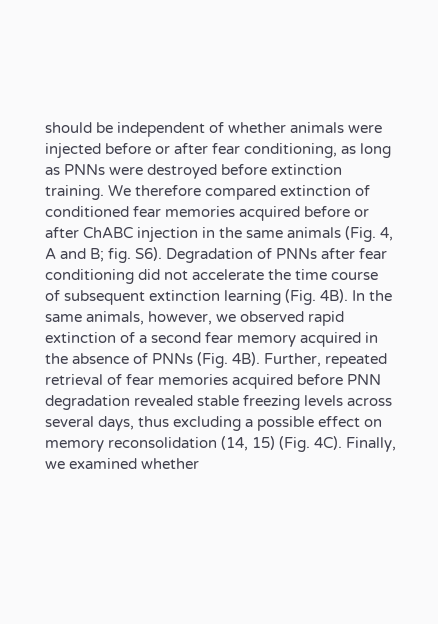should be independent of whether animals were injected before or after fear conditioning, as long as PNNs were destroyed before extinction training. We therefore compared extinction of conditioned fear memories acquired before or after ChABC injection in the same animals (Fig. 4, A and B; fig. S6). Degradation of PNNs after fear conditioning did not accelerate the time course of subsequent extinction learning (Fig. 4B). In the same animals, however, we observed rapid extinction of a second fear memory acquired in the absence of PNNs (Fig. 4B). Further, repeated retrieval of fear memories acquired before PNN degradation revealed stable freezing levels across several days, thus excluding a possible effect on memory reconsolidation (14, 15) (Fig. 4C). Finally, we examined whether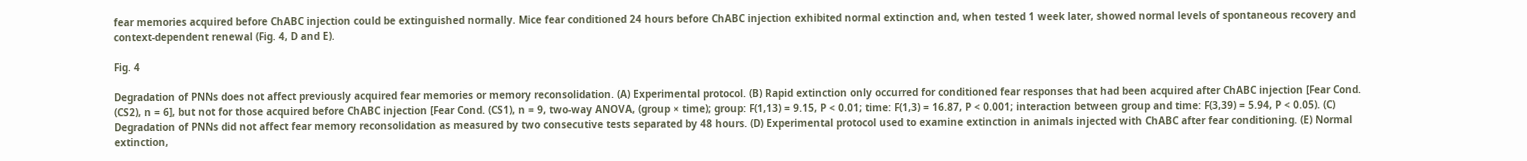fear memories acquired before ChABC injection could be extinguished normally. Mice fear conditioned 24 hours before ChABC injection exhibited normal extinction and, when tested 1 week later, showed normal levels of spontaneous recovery and context-dependent renewal (Fig. 4, D and E).

Fig. 4

Degradation of PNNs does not affect previously acquired fear memories or memory reconsolidation. (A) Experimental protocol. (B) Rapid extinction only occurred for conditioned fear responses that had been acquired after ChABC injection [Fear Cond. (CS2), n = 6], but not for those acquired before ChABC injection [Fear Cond. (CS1), n = 9, two-way ANOVA, (group × time); group: F(1,13) = 9.15, P < 0.01; time: F(1,3) = 16.87, P < 0.001; interaction between group and time: F(3,39) = 5.94, P < 0.05). (C) Degradation of PNNs did not affect fear memory reconsolidation as measured by two consecutive tests separated by 48 hours. (D) Experimental protocol used to examine extinction in animals injected with ChABC after fear conditioning. (E) Normal extinction,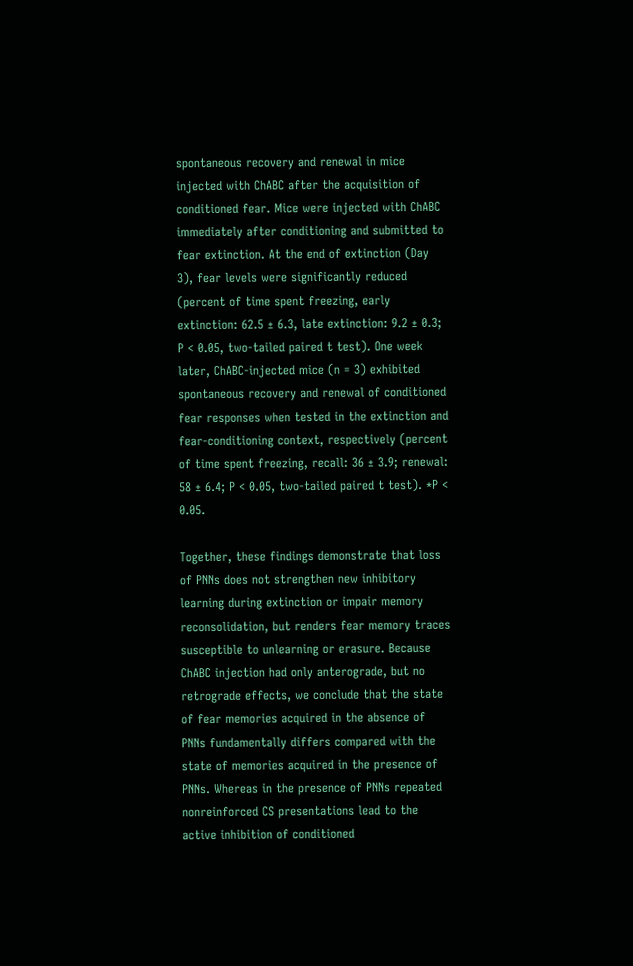spontaneous recovery and renewal in mice injected with ChABC after the acquisition of conditioned fear. Mice were injected with ChABC immediately after conditioning and submitted to fear extinction. At the end of extinction (Day 3), fear levels were significantly reduced (percent of time spent freezing, early extinction: 62.5 ± 6.3, late extinction: 9.2 ± 0.3; P < 0.05, two-tailed paired t test). One week later, ChABC-injected mice (n = 3) exhibited spontaneous recovery and renewal of conditioned fear responses when tested in the extinction and fear-conditioning context, respectively (percent of time spent freezing, recall: 36 ± 3.9; renewal: 58 ± 6.4; P < 0.05, two-tailed paired t test). *P < 0.05.

Together, these findings demonstrate that loss of PNNs does not strengthen new inhibitory learning during extinction or impair memory reconsolidation, but renders fear memory traces susceptible to unlearning or erasure. Because ChABC injection had only anterograde, but no retrograde effects, we conclude that the state of fear memories acquired in the absence of PNNs fundamentally differs compared with the state of memories acquired in the presence of PNNs. Whereas in the presence of PNNs repeated nonreinforced CS presentations lead to the active inhibition of conditioned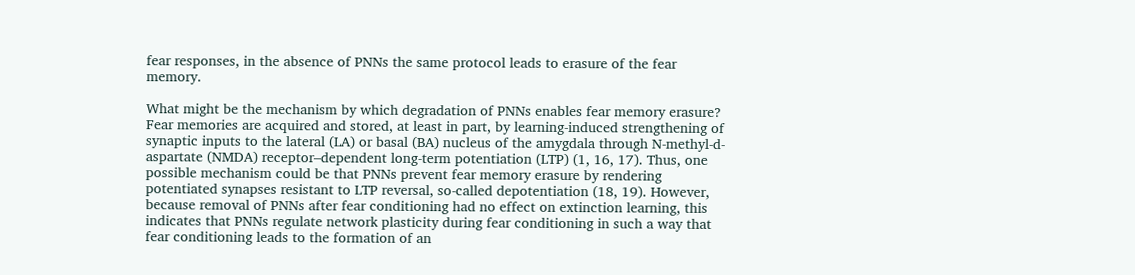fear responses, in the absence of PNNs the same protocol leads to erasure of the fear memory.

What might be the mechanism by which degradation of PNNs enables fear memory erasure? Fear memories are acquired and stored, at least in part, by learning-induced strengthening of synaptic inputs to the lateral (LA) or basal (BA) nucleus of the amygdala through N-methyl-d-aspartate (NMDA) receptor–dependent long-term potentiation (LTP) (1, 16, 17). Thus, one possible mechanism could be that PNNs prevent fear memory erasure by rendering potentiated synapses resistant to LTP reversal, so-called depotentiation (18, 19). However, because removal of PNNs after fear conditioning had no effect on extinction learning, this indicates that PNNs regulate network plasticity during fear conditioning in such a way that fear conditioning leads to the formation of an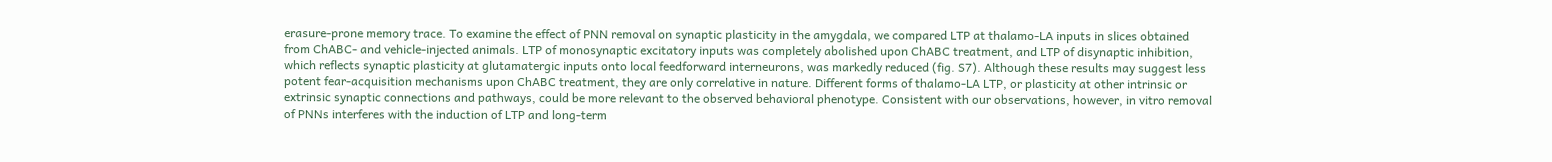erasure-prone memory trace. To examine the effect of PNN removal on synaptic plasticity in the amygdala, we compared LTP at thalamo-LA inputs in slices obtained from ChABC- and vehicle-injected animals. LTP of monosynaptic excitatory inputs was completely abolished upon ChABC treatment, and LTP of disynaptic inhibition, which reflects synaptic plasticity at glutamatergic inputs onto local feedforward interneurons, was markedly reduced (fig. S7). Although these results may suggest less potent fear-acquisition mechanisms upon ChABC treatment, they are only correlative in nature. Different forms of thalamo-LA LTP, or plasticity at other intrinsic or extrinsic synaptic connections and pathways, could be more relevant to the observed behavioral phenotype. Consistent with our observations, however, in vitro removal of PNNs interferes with the induction of LTP and long-term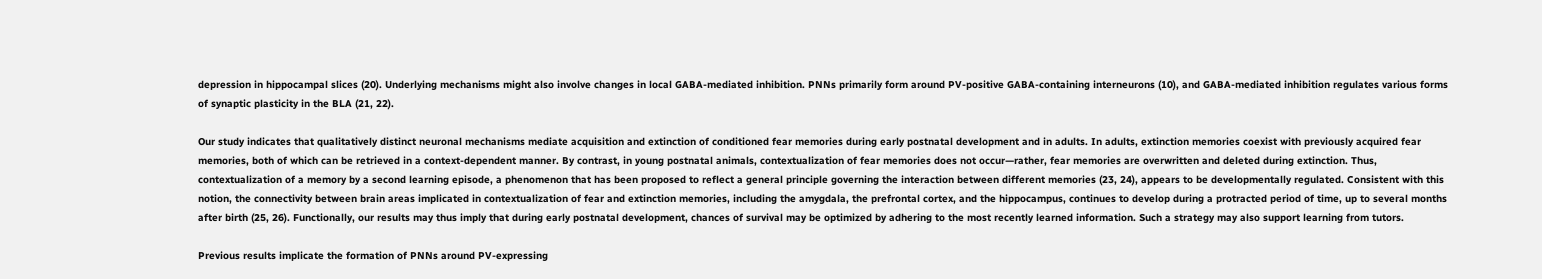depression in hippocampal slices (20). Underlying mechanisms might also involve changes in local GABA-mediated inhibition. PNNs primarily form around PV-positive GABA-containing interneurons (10), and GABA-mediated inhibition regulates various forms of synaptic plasticity in the BLA (21, 22).

Our study indicates that qualitatively distinct neuronal mechanisms mediate acquisition and extinction of conditioned fear memories during early postnatal development and in adults. In adults, extinction memories coexist with previously acquired fear memories, both of which can be retrieved in a context-dependent manner. By contrast, in young postnatal animals, contextualization of fear memories does not occur—rather, fear memories are overwritten and deleted during extinction. Thus, contextualization of a memory by a second learning episode, a phenomenon that has been proposed to reflect a general principle governing the interaction between different memories (23, 24), appears to be developmentally regulated. Consistent with this notion, the connectivity between brain areas implicated in contextualization of fear and extinction memories, including the amygdala, the prefrontal cortex, and the hippocampus, continues to develop during a protracted period of time, up to several months after birth (25, 26). Functionally, our results may thus imply that during early postnatal development, chances of survival may be optimized by adhering to the most recently learned information. Such a strategy may also support learning from tutors.

Previous results implicate the formation of PNNs around PV-expressing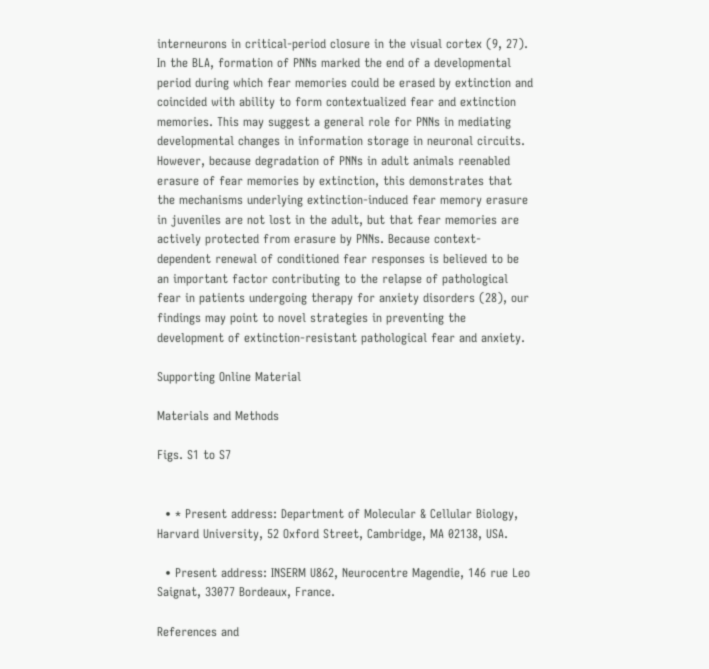interneurons in critical-period closure in the visual cortex (9, 27). In the BLA, formation of PNNs marked the end of a developmental period during which fear memories could be erased by extinction and coincided with ability to form contextualized fear and extinction memories. This may suggest a general role for PNNs in mediating developmental changes in information storage in neuronal circuits. However, because degradation of PNNs in adult animals reenabled erasure of fear memories by extinction, this demonstrates that the mechanisms underlying extinction-induced fear memory erasure in juveniles are not lost in the adult, but that fear memories are actively protected from erasure by PNNs. Because context-dependent renewal of conditioned fear responses is believed to be an important factor contributing to the relapse of pathological fear in patients undergoing therapy for anxiety disorders (28), our findings may point to novel strategies in preventing the development of extinction-resistant pathological fear and anxiety.

Supporting Online Material

Materials and Methods

Figs. S1 to S7


  • * Present address: Department of Molecular & Cellular Biology, Harvard University, 52 Oxford Street, Cambridge, MA 02138, USA.

  • Present address: INSERM U862, Neurocentre Magendie, 146 rue Leo Saignat, 33077 Bordeaux, France.

References and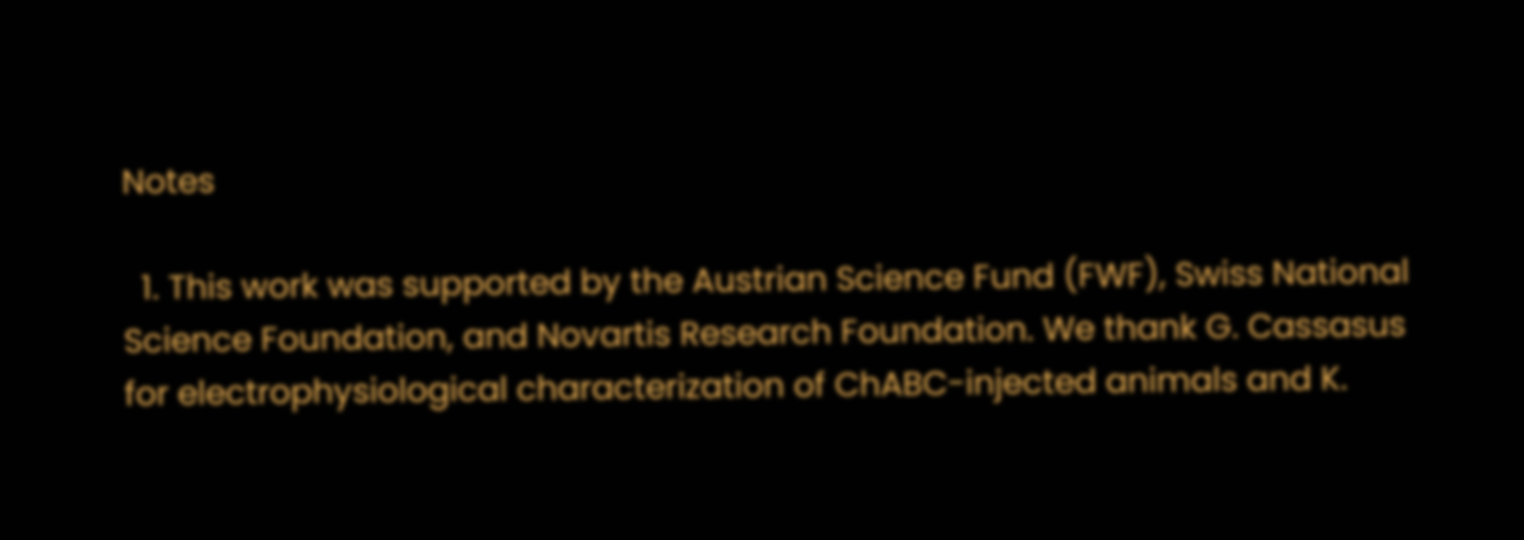Notes

  1. This work was supported by the Austrian Science Fund (FWF), Swiss National Science Foundation, and Novartis Research Foundation. We thank G. Cassasus for electrophysiological characterization of ChABC-injected animals and K.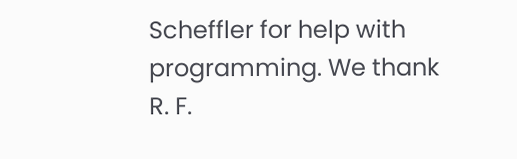Scheffler for help with programming. We thank R. F.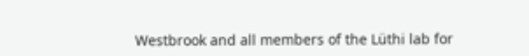Westbrook and all members of the Lüthi lab for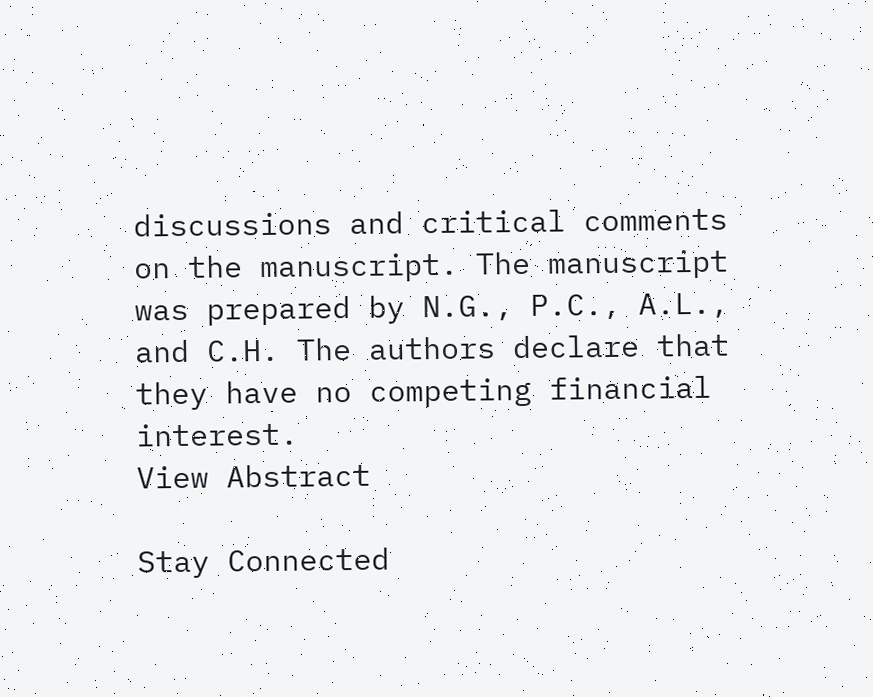discussions and critical comments on the manuscript. The manuscript was prepared by N.G., P.C., A.L., and C.H. The authors declare that they have no competing financial interest.
View Abstract

Stay Connected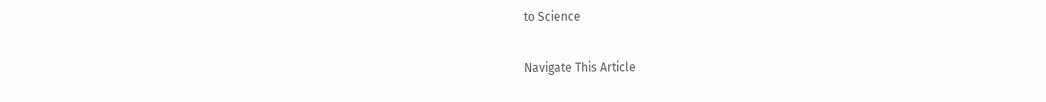to Science

Navigate This Article